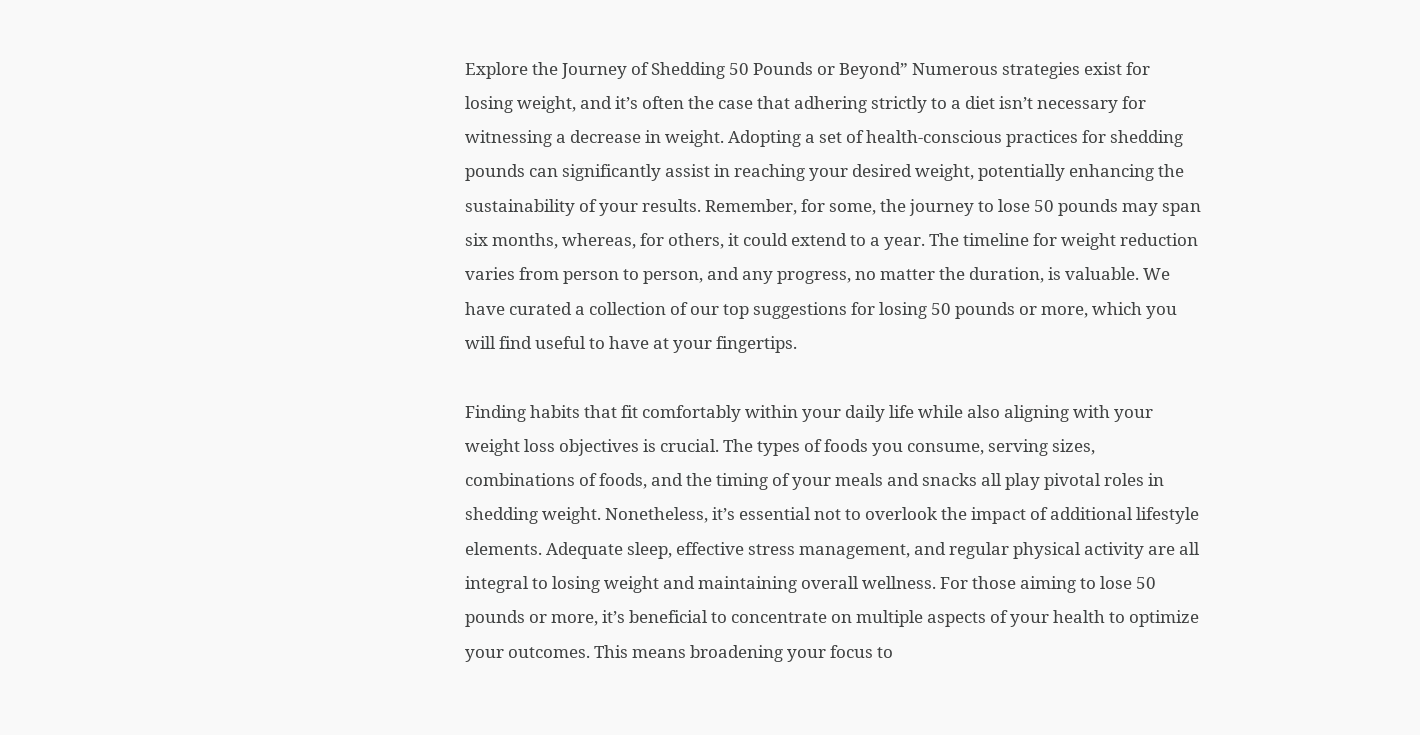Explore the Journey of Shedding 50 Pounds or Beyond” Numerous strategies exist for losing weight, and it’s often the case that adhering strictly to a diet isn’t necessary for witnessing a decrease in weight. Adopting a set of health-conscious practices for shedding pounds can significantly assist in reaching your desired weight, potentially enhancing the sustainability of your results. Remember, for some, the journey to lose 50 pounds may span six months, whereas, for others, it could extend to a year. The timeline for weight reduction varies from person to person, and any progress, no matter the duration, is valuable. We have curated a collection of our top suggestions for losing 50 pounds or more, which you will find useful to have at your fingertips.

Finding habits that fit comfortably within your daily life while also aligning with your weight loss objectives is crucial. The types of foods you consume, serving sizes, combinations of foods, and the timing of your meals and snacks all play pivotal roles in shedding weight. Nonetheless, it’s essential not to overlook the impact of additional lifestyle elements. Adequate sleep, effective stress management, and regular physical activity are all integral to losing weight and maintaining overall wellness. For those aiming to lose 50 pounds or more, it’s beneficial to concentrate on multiple aspects of your health to optimize your outcomes. This means broadening your focus to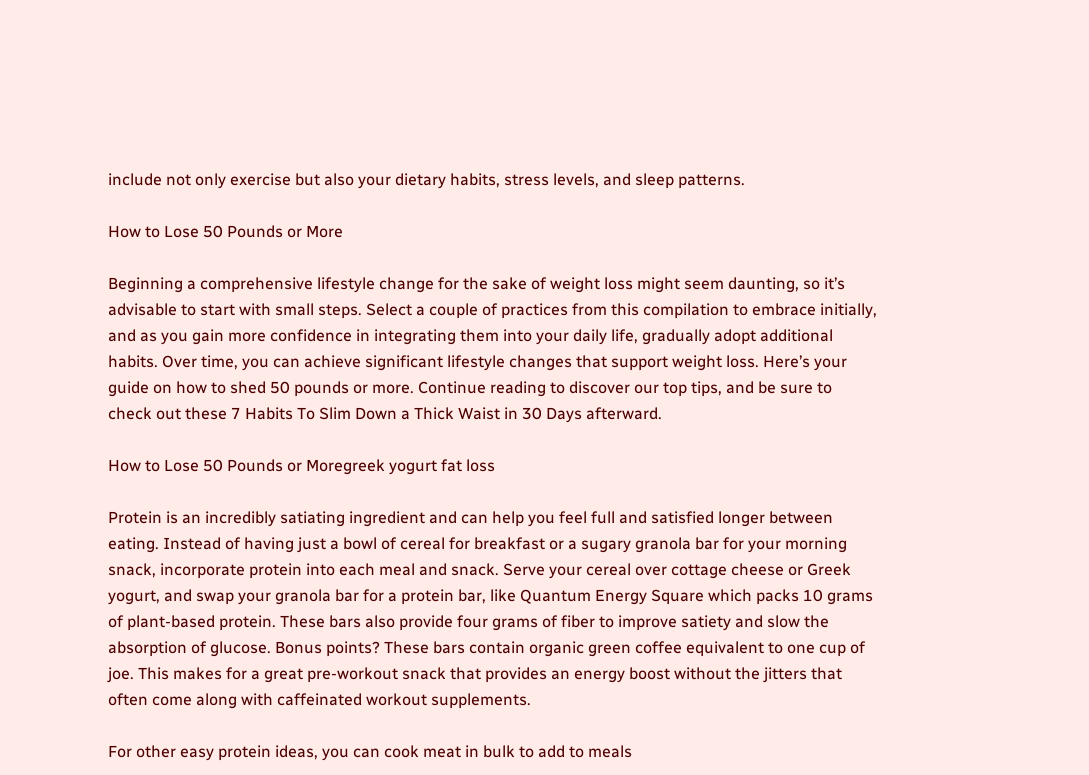include not only exercise but also your dietary habits, stress levels, and sleep patterns.

How to Lose 50 Pounds or More

Beginning a comprehensive lifestyle change for the sake of weight loss might seem daunting, so it’s advisable to start with small steps. Select a couple of practices from this compilation to embrace initially, and as you gain more confidence in integrating them into your daily life, gradually adopt additional habits. Over time, you can achieve significant lifestyle changes that support weight loss. Here’s your guide on how to shed 50 pounds or more. Continue reading to discover our top tips, and be sure to check out these 7 Habits To Slim Down a Thick Waist in 30 Days afterward.

How to Lose 50 Pounds or Moregreek yogurt fat loss

Protein is an incredibly satiating ingredient and can help you feel full and satisfied longer between eating. Instead of having just a bowl of cereal for breakfast or a sugary granola bar for your morning snack, incorporate protein into each meal and snack. Serve your cereal over cottage cheese or Greek yogurt, and swap your granola bar for a protein bar, like Quantum Energy Square which packs 10 grams of plant-based protein. These bars also provide four grams of fiber to improve satiety and slow the absorption of glucose. Bonus points? These bars contain organic green coffee equivalent to one cup of joe. This makes for a great pre-workout snack that provides an energy boost without the jitters that often come along with caffeinated workout supplements.

For other easy protein ideas, you can cook meat in bulk to add to meals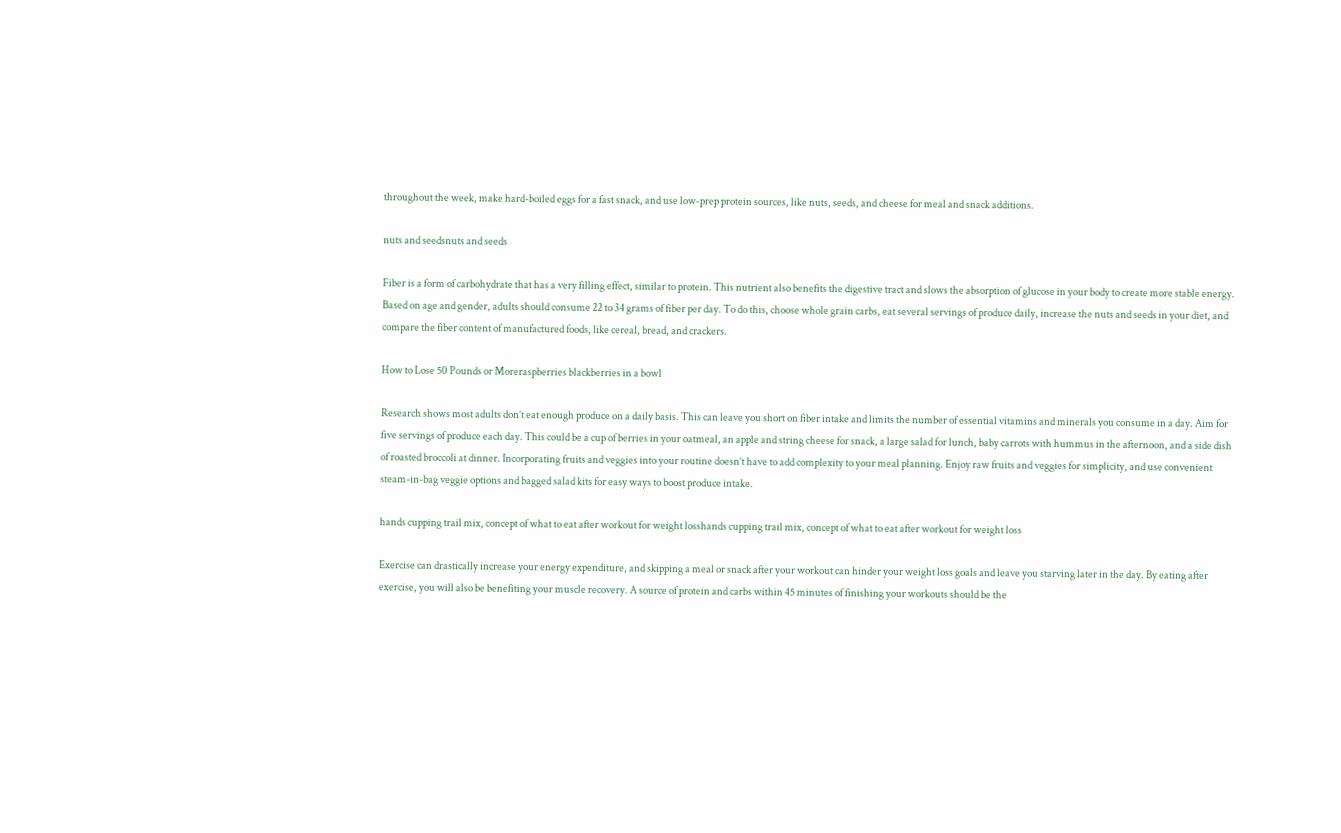throughout the week, make hard-boiled eggs for a fast snack, and use low-prep protein sources, like nuts, seeds, and cheese for meal and snack additions.

nuts and seedsnuts and seeds

Fiber is a form of carbohydrate that has a very filling effect, similar to protein. This nutrient also benefits the digestive tract and slows the absorption of glucose in your body to create more stable energy. Based on age and gender, adults should consume 22 to 34 grams of fiber per day. To do this, choose whole grain carbs, eat several servings of produce daily, increase the nuts and seeds in your diet, and compare the fiber content of manufactured foods, like cereal, bread, and crackers.

How to Lose 50 Pounds or Moreraspberries blackberries in a bowl

Research shows most adults don’t eat enough produce on a daily basis. This can leave you short on fiber intake and limits the number of essential vitamins and minerals you consume in a day. Aim for five servings of produce each day. This could be a cup of berries in your oatmeal, an apple and string cheese for snack, a large salad for lunch, baby carrots with hummus in the afternoon, and a side dish of roasted broccoli at dinner. Incorporating fruits and veggies into your routine doesn’t have to add complexity to your meal planning. Enjoy raw fruits and veggies for simplicity, and use convenient steam-in-bag veggie options and bagged salad kits for easy ways to boost produce intake.

hands cupping trail mix, concept of what to eat after workout for weight losshands cupping trail mix, concept of what to eat after workout for weight loss

Exercise can drastically increase your energy expenditure, and skipping a meal or snack after your workout can hinder your weight loss goals and leave you starving later in the day. By eating after exercise, you will also be benefiting your muscle recovery. A source of protein and carbs within 45 minutes of finishing your workouts should be the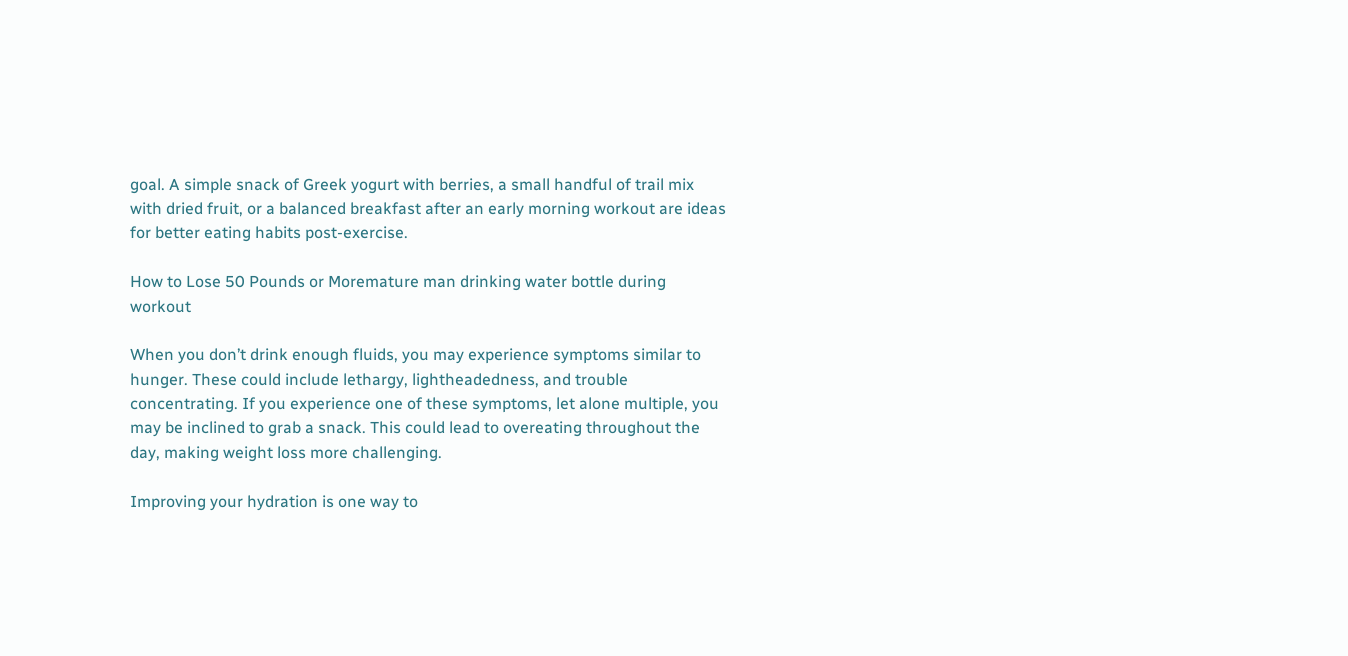goal. A simple snack of Greek yogurt with berries, a small handful of trail mix with dried fruit, or a balanced breakfast after an early morning workout are ideas for better eating habits post-exercise.

How to Lose 50 Pounds or Moremature man drinking water bottle during workout

When you don’t drink enough fluids, you may experience symptoms similar to hunger. These could include lethargy, lightheadedness, and trouble concentrating. If you experience one of these symptoms, let alone multiple, you may be inclined to grab a snack. This could lead to overeating throughout the day, making weight loss more challenging.

Improving your hydration is one way to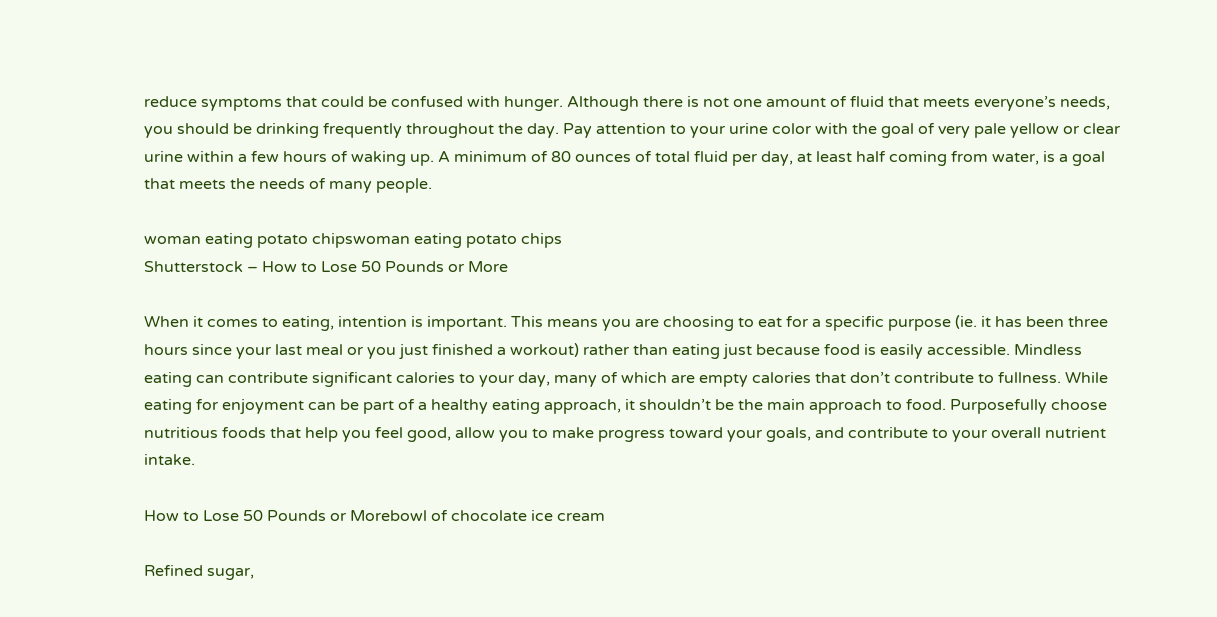reduce symptoms that could be confused with hunger. Although there is not one amount of fluid that meets everyone’s needs, you should be drinking frequently throughout the day. Pay attention to your urine color with the goal of very pale yellow or clear urine within a few hours of waking up. A minimum of 80 ounces of total fluid per day, at least half coming from water, is a goal that meets the needs of many people.

woman eating potato chipswoman eating potato chips
Shutterstock – How to Lose 50 Pounds or More

When it comes to eating, intention is important. This means you are choosing to eat for a specific purpose (ie. it has been three hours since your last meal or you just finished a workout) rather than eating just because food is easily accessible. Mindless eating can contribute significant calories to your day, many of which are empty calories that don’t contribute to fullness. While eating for enjoyment can be part of a healthy eating approach, it shouldn’t be the main approach to food. Purposefully choose nutritious foods that help you feel good, allow you to make progress toward your goals, and contribute to your overall nutrient intake.

How to Lose 50 Pounds or Morebowl of chocolate ice cream

Refined sugar,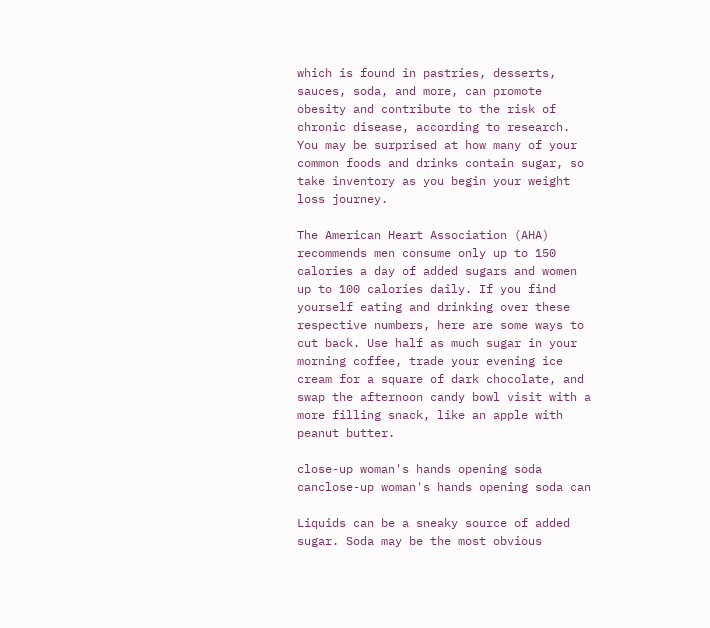which is found in pastries, desserts, sauces, soda, and more, can promote obesity and contribute to the risk of chronic disease, according to research. You may be surprised at how many of your common foods and drinks contain sugar, so take inventory as you begin your weight loss journey.

The American Heart Association (AHA) recommends men consume only up to 150 calories a day of added sugars and women up to 100 calories daily. If you find yourself eating and drinking over these respective numbers, here are some ways to cut back. Use half as much sugar in your morning coffee, trade your evening ice cream for a square of dark chocolate, and swap the afternoon candy bowl visit with a more filling snack, like an apple with peanut butter.

close-up woman's hands opening soda canclose-up woman's hands opening soda can

Liquids can be a sneaky source of added sugar. Soda may be the most obvious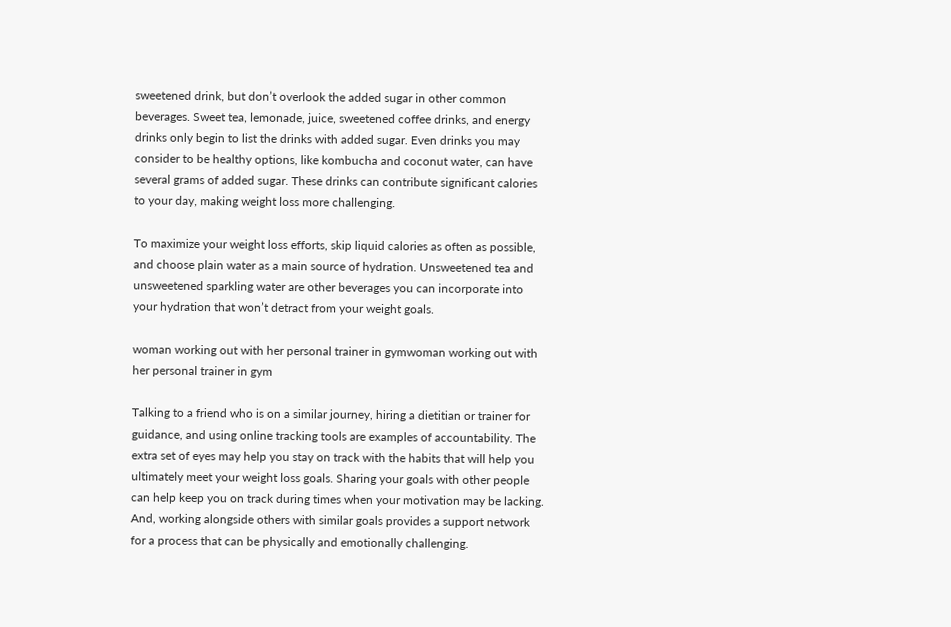sweetened drink, but don’t overlook the added sugar in other common beverages. Sweet tea, lemonade, juice, sweetened coffee drinks, and energy drinks only begin to list the drinks with added sugar. Even drinks you may consider to be healthy options, like kombucha and coconut water, can have several grams of added sugar. These drinks can contribute significant calories to your day, making weight loss more challenging.

To maximize your weight loss efforts, skip liquid calories as often as possible, and choose plain water as a main source of hydration. Unsweetened tea and unsweetened sparkling water are other beverages you can incorporate into your hydration that won’t detract from your weight goals.

woman working out with her personal trainer in gymwoman working out with her personal trainer in gym

Talking to a friend who is on a similar journey, hiring a dietitian or trainer for guidance, and using online tracking tools are examples of accountability. The extra set of eyes may help you stay on track with the habits that will help you ultimately meet your weight loss goals. Sharing your goals with other people can help keep you on track during times when your motivation may be lacking. And, working alongside others with similar goals provides a support network for a process that can be physically and emotionally challenging.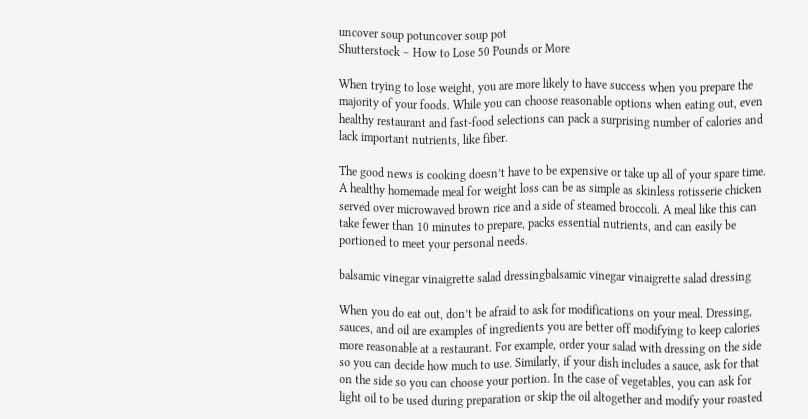uncover soup potuncover soup pot
Shutterstock – How to Lose 50 Pounds or More

When trying to lose weight, you are more likely to have success when you prepare the majority of your foods. While you can choose reasonable options when eating out, even healthy restaurant and fast-food selections can pack a surprising number of calories and lack important nutrients, like fiber.

The good news is cooking doesn’t have to be expensive or take up all of your spare time. A healthy homemade meal for weight loss can be as simple as skinless rotisserie chicken served over microwaved brown rice and a side of steamed broccoli. A meal like this can take fewer than 10 minutes to prepare, packs essential nutrients, and can easily be portioned to meet your personal needs.

balsamic vinegar vinaigrette salad dressingbalsamic vinegar vinaigrette salad dressing

When you do eat out, don’t be afraid to ask for modifications on your meal. Dressing, sauces, and oil are examples of ingredients you are better off modifying to keep calories more reasonable at a restaurant. For example, order your salad with dressing on the side so you can decide how much to use. Similarly, if your dish includes a sauce, ask for that on the side so you can choose your portion. In the case of vegetables, you can ask for light oil to be used during preparation or skip the oil altogether and modify your roasted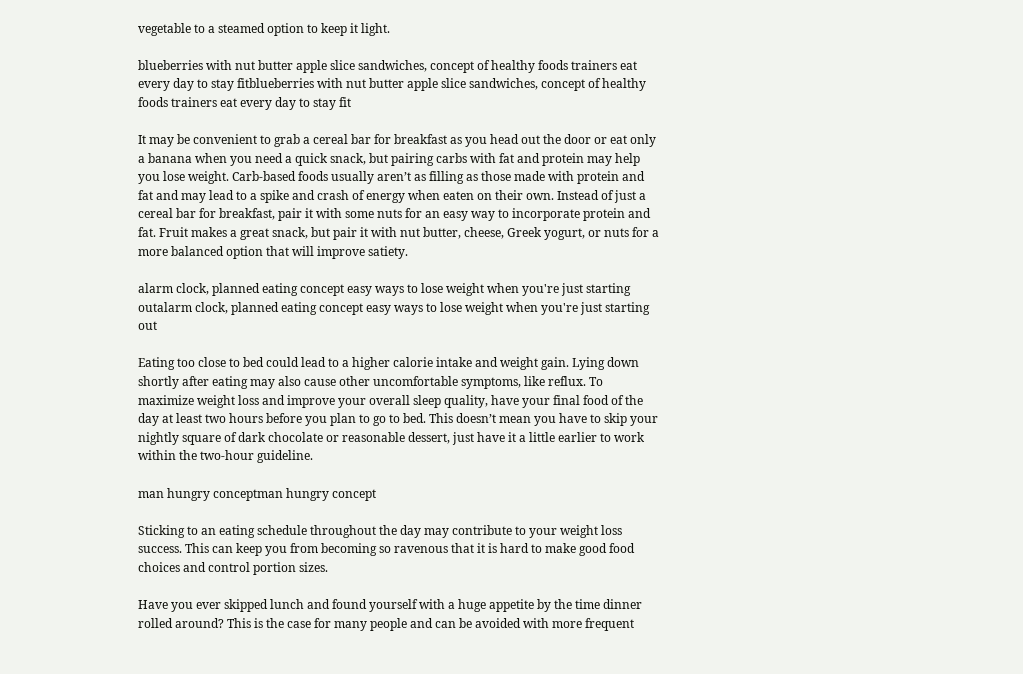vegetable to a steamed option to keep it light.

blueberries with nut butter apple slice sandwiches, concept of healthy foods trainers eat every day to stay fitblueberries with nut butter apple slice sandwiches, concept of healthy foods trainers eat every day to stay fit

It may be convenient to grab a cereal bar for breakfast as you head out the door or eat only a banana when you need a quick snack, but pairing carbs with fat and protein may help you lose weight. Carb-based foods usually aren’t as filling as those made with protein and fat and may lead to a spike and crash of energy when eaten on their own. Instead of just a cereal bar for breakfast, pair it with some nuts for an easy way to incorporate protein and fat. Fruit makes a great snack, but pair it with nut butter, cheese, Greek yogurt, or nuts for a more balanced option that will improve satiety.

alarm clock, planned eating concept easy ways to lose weight when you're just starting outalarm clock, planned eating concept easy ways to lose weight when you're just starting out

Eating too close to bed could lead to a higher calorie intake and weight gain. Lying down shortly after eating may also cause other uncomfortable symptoms, like reflux. To maximize weight loss and improve your overall sleep quality, have your final food of the day at least two hours before you plan to go to bed. This doesn’t mean you have to skip your nightly square of dark chocolate or reasonable dessert, just have it a little earlier to work within the two-hour guideline.

man hungry conceptman hungry concept

Sticking to an eating schedule throughout the day may contribute to your weight loss success. This can keep you from becoming so ravenous that it is hard to make good food choices and control portion sizes.

Have you ever skipped lunch and found yourself with a huge appetite by the time dinner rolled around? This is the case for many people and can be avoided with more frequent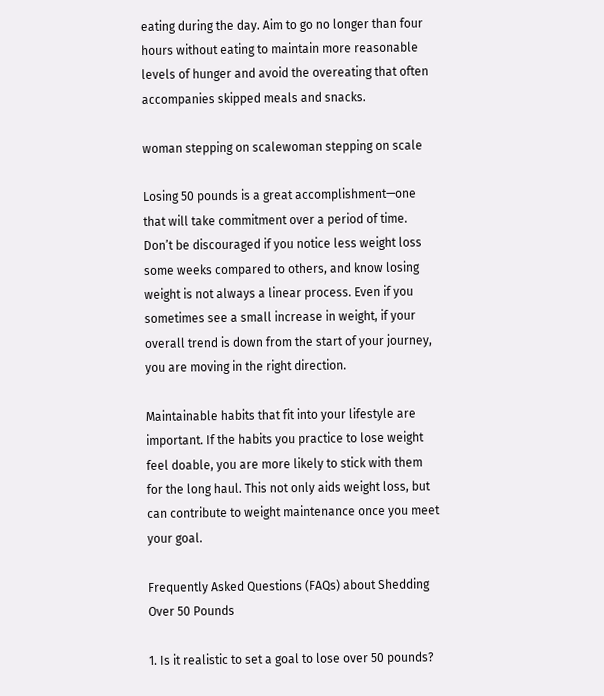eating during the day. Aim to go no longer than four hours without eating to maintain more reasonable levels of hunger and avoid the overeating that often accompanies skipped meals and snacks.

woman stepping on scalewoman stepping on scale

Losing 50 pounds is a great accomplishment—one that will take commitment over a period of time. Don’t be discouraged if you notice less weight loss some weeks compared to others, and know losing weight is not always a linear process. Even if you sometimes see a small increase in weight, if your overall trend is down from the start of your journey, you are moving in the right direction.

Maintainable habits that fit into your lifestyle are important. If the habits you practice to lose weight feel doable, you are more likely to stick with them for the long haul. This not only aids weight loss, but can contribute to weight maintenance once you meet your goal.

Frequently Asked Questions (FAQs) about Shedding Over 50 Pounds

1. Is it realistic to set a goal to lose over 50 pounds?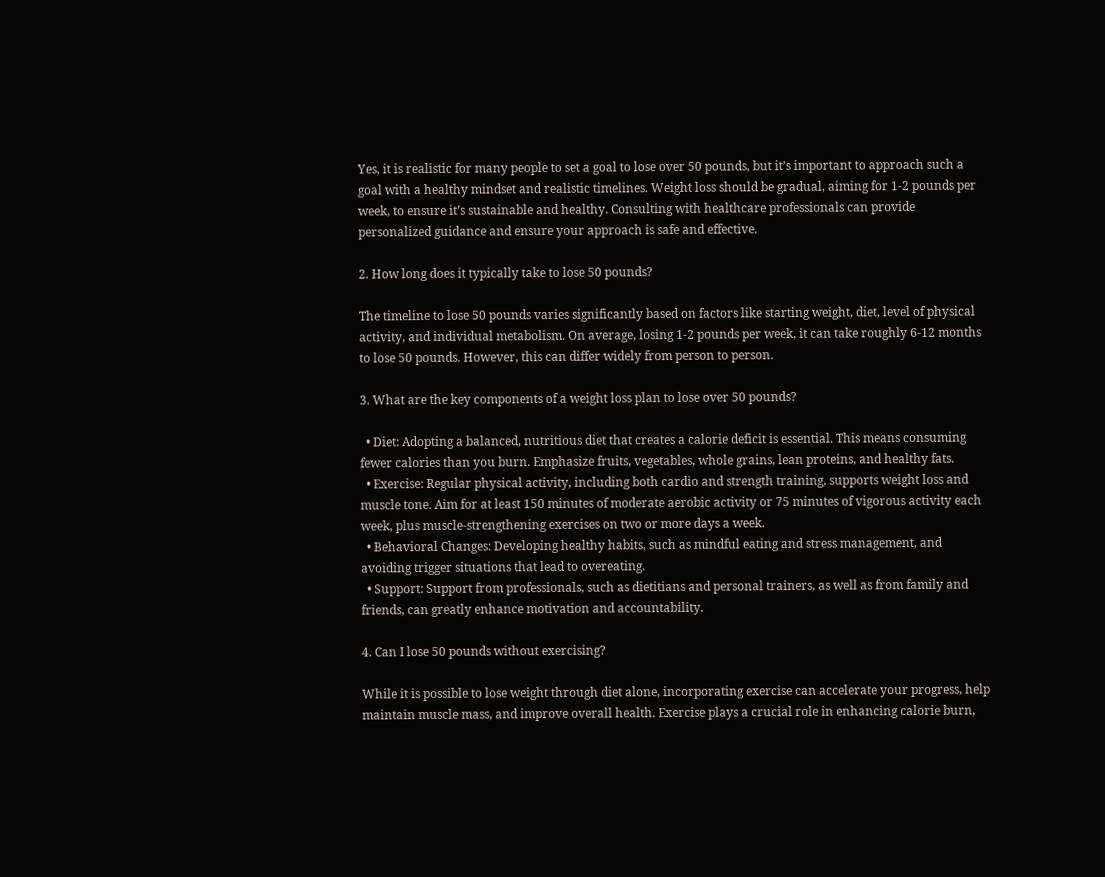Yes, it is realistic for many people to set a goal to lose over 50 pounds, but it’s important to approach such a goal with a healthy mindset and realistic timelines. Weight loss should be gradual, aiming for 1-2 pounds per week, to ensure it’s sustainable and healthy. Consulting with healthcare professionals can provide personalized guidance and ensure your approach is safe and effective.

2. How long does it typically take to lose 50 pounds?

The timeline to lose 50 pounds varies significantly based on factors like starting weight, diet, level of physical activity, and individual metabolism. On average, losing 1-2 pounds per week, it can take roughly 6-12 months to lose 50 pounds. However, this can differ widely from person to person.

3. What are the key components of a weight loss plan to lose over 50 pounds?

  • Diet: Adopting a balanced, nutritious diet that creates a calorie deficit is essential. This means consuming fewer calories than you burn. Emphasize fruits, vegetables, whole grains, lean proteins, and healthy fats.
  • Exercise: Regular physical activity, including both cardio and strength training, supports weight loss and muscle tone. Aim for at least 150 minutes of moderate aerobic activity or 75 minutes of vigorous activity each week, plus muscle-strengthening exercises on two or more days a week.
  • Behavioral Changes: Developing healthy habits, such as mindful eating and stress management, and avoiding trigger situations that lead to overeating.
  • Support: Support from professionals, such as dietitians and personal trainers, as well as from family and friends, can greatly enhance motivation and accountability.

4. Can I lose 50 pounds without exercising?

While it is possible to lose weight through diet alone, incorporating exercise can accelerate your progress, help maintain muscle mass, and improve overall health. Exercise plays a crucial role in enhancing calorie burn,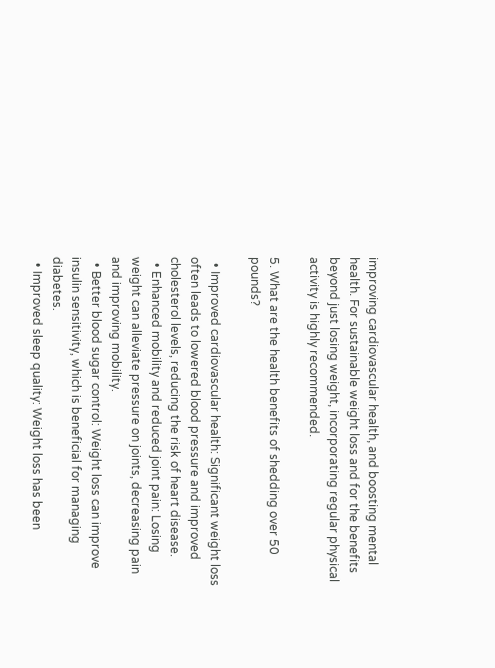improving cardiovascular health, and boosting mental health. For sustainable weight loss and for the benefits beyond just losing weight, incorporating regular physical activity is highly recommended.

5. What are the health benefits of shedding over 50 pounds?

  • Improved cardiovascular health: Significant weight loss often leads to lowered blood pressure and improved cholesterol levels, reducing the risk of heart disease.
  • Enhanced mobility and reduced joint pain: Losing weight can alleviate pressure on joints, decreasing pain and improving mobility.
  • Better blood sugar control: Weight loss can improve insulin sensitivity, which is beneficial for managing diabetes.
  • Improved sleep quality: Weight loss has been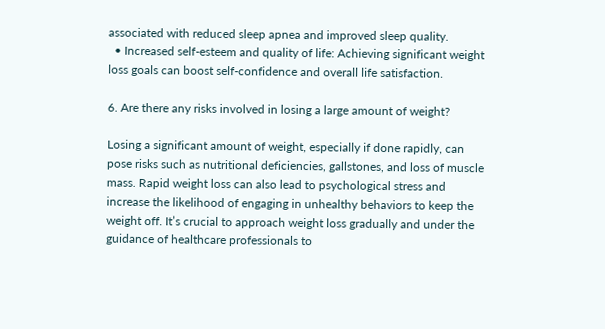associated with reduced sleep apnea and improved sleep quality.
  • Increased self-esteem and quality of life: Achieving significant weight loss goals can boost self-confidence and overall life satisfaction.

6. Are there any risks involved in losing a large amount of weight?

Losing a significant amount of weight, especially if done rapidly, can pose risks such as nutritional deficiencies, gallstones, and loss of muscle mass. Rapid weight loss can also lead to psychological stress and increase the likelihood of engaging in unhealthy behaviors to keep the weight off. It’s crucial to approach weight loss gradually and under the guidance of healthcare professionals to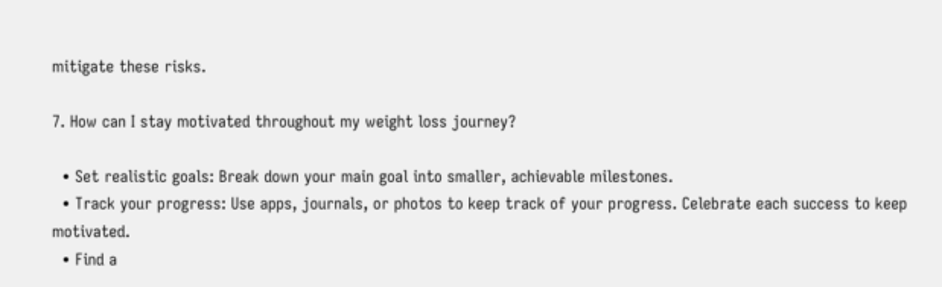mitigate these risks.

7. How can I stay motivated throughout my weight loss journey?

  • Set realistic goals: Break down your main goal into smaller, achievable milestones.
  • Track your progress: Use apps, journals, or photos to keep track of your progress. Celebrate each success to keep motivated.
  • Find a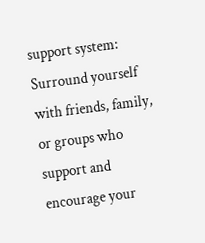support system: Surround yourself with friends, family, or groups who support and encourage your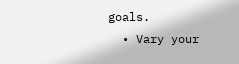goals.
  • Vary your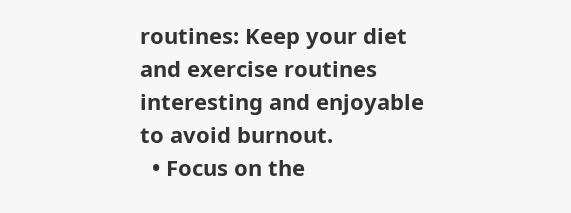routines: Keep your diet and exercise routines interesting and enjoyable to avoid burnout.
  • Focus on the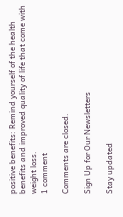positive benefits: Remind yourself of the health benefits and improved quality of life that come with weight loss.
1 comment

Comments are closed.

Sign Up for Our Newsletters

Stay updated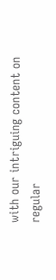with our intriguing content on regular